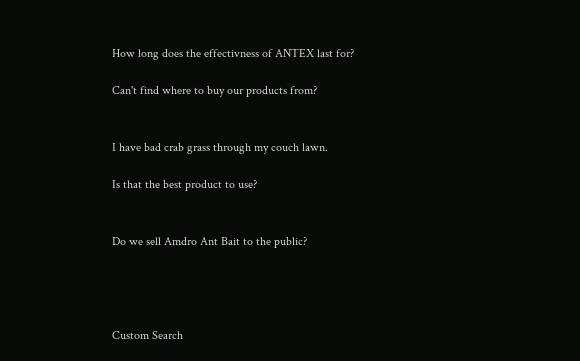How long does the effectivness of ANTEX last for?

Can't find where to buy our products from?


I have bad crab grass through my couch lawn.

Is that the best product to use?


Do we sell Amdro Ant Bait to the public?




Custom Search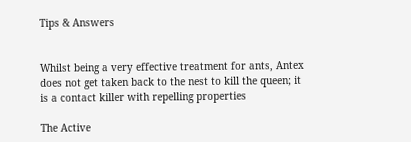Tips & Answers


Whilst being a very effective treatment for ants, Antex does not get taken back to the nest to kill the queen; it is a contact killer with repelling properties

The Active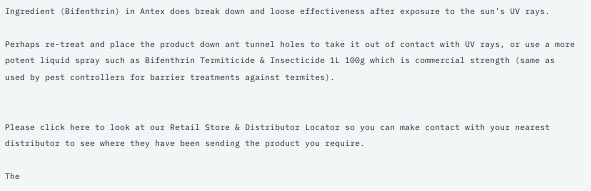Ingredient (Bifenthrin) in Antex does break down and loose effectiveness after exposure to the sun’s UV rays.

Perhaps re-treat and place the product down ant tunnel holes to take it out of contact with UV rays, or use a more potent liquid spray such as Bifenthrin Termiticide & Insecticide 1L 100g which is commercial strength (same as used by pest controllers for barrier treatments against termites).


Please click here to look at our Retail Store & Distributor Locator so you can make contact with your nearest distributor to see where they have been sending the product you require.

The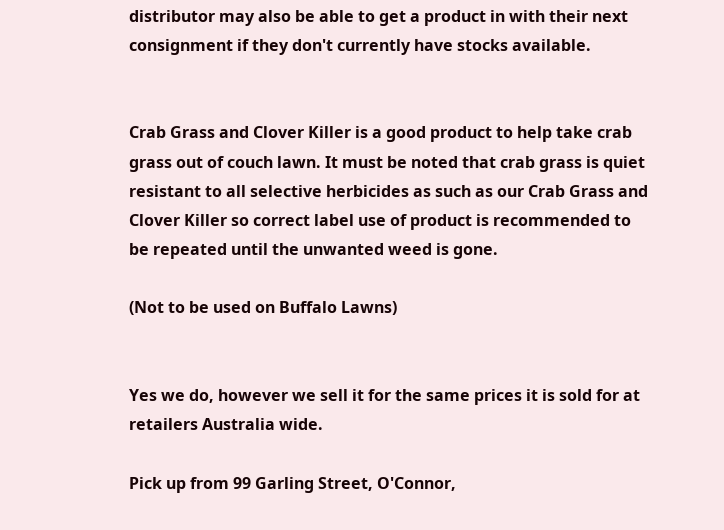distributor may also be able to get a product in with their next consignment if they don't currently have stocks available.


Crab Grass and Clover Killer is a good product to help take crab grass out of couch lawn. It must be noted that crab grass is quiet resistant to all selective herbicides as such as our Crab Grass and Clover Killer so correct label use of product is recommended to be repeated until the unwanted weed is gone.

(Not to be used on Buffalo Lawns)


Yes we do, however we sell it for the same prices it is sold for at retailers Australia wide.

Pick up from 99 Garling Street, O'Connor,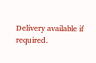Delivery available if required.